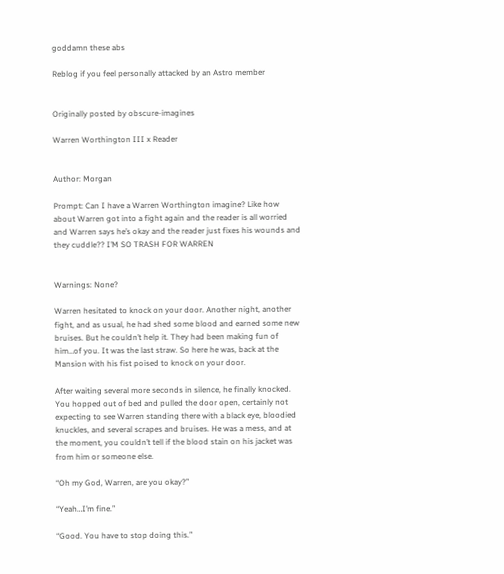goddamn these abs

Reblog if you feel personally attacked by an Astro member


Originally posted by obscure-imagines

Warren Worthington III x Reader


Author: Morgan

Prompt: Can I have a Warren Worthington imagine? Like how about Warren got into a fight again and the reader is all worried and Warren says he’s okay and the reader just fixes his wounds and they cuddle?? I’M SO TRASH FOR WARREN


Warnings: None?

Warren hesitated to knock on your door. Another night, another fight, and as usual, he had shed some blood and earned some new bruises. But he couldn’t help it. They had been making fun of him…of you. It was the last straw. So here he was, back at the Mansion with his fist poised to knock on your door.

After waiting several more seconds in silence, he finally knocked. You hopped out of bed and pulled the door open, certainly not expecting to see Warren standing there with a black eye, bloodied knuckles, and several scrapes and bruises. He was a mess, and at the moment, you couldn’t tell if the blood stain on his jacket was from him or someone else.

“Oh my God, Warren, are you okay?”

“Yeah…I’m fine.”

“Good. You have to stop doing this.”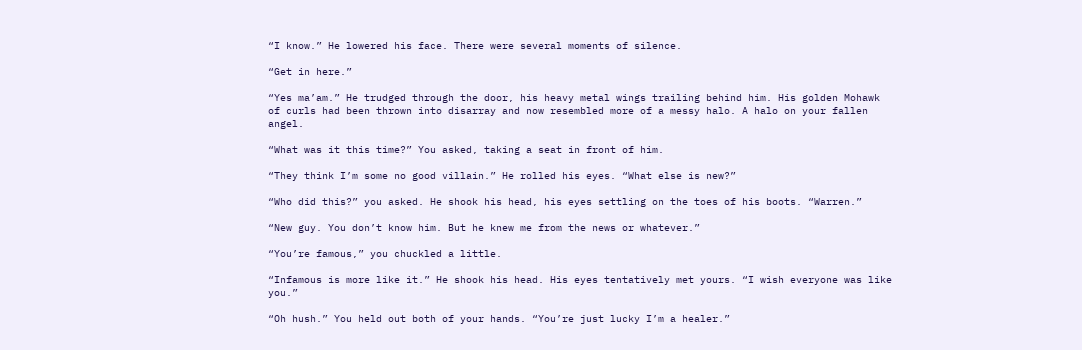“I know.” He lowered his face. There were several moments of silence.

“Get in here.”

“Yes ma’am.” He trudged through the door, his heavy metal wings trailing behind him. His golden Mohawk of curls had been thrown into disarray and now resembled more of a messy halo. A halo on your fallen angel.

“What was it this time?” You asked, taking a seat in front of him.

“They think I’m some no good villain.” He rolled his eyes. “What else is new?”

“Who did this?” you asked. He shook his head, his eyes settling on the toes of his boots. “Warren.”

“New guy. You don’t know him. But he knew me from the news or whatever.”

“You’re famous,” you chuckled a little.

“Infamous is more like it.” He shook his head. His eyes tentatively met yours. “I wish everyone was like you.”

“Oh hush.” You held out both of your hands. “You’re just lucky I’m a healer.”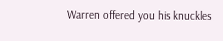Warren offered you his knuckles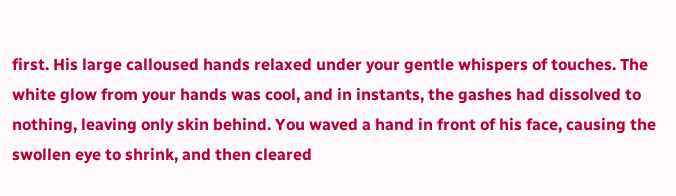first. His large calloused hands relaxed under your gentle whispers of touches. The white glow from your hands was cool, and in instants, the gashes had dissolved to nothing, leaving only skin behind. You waved a hand in front of his face, causing the swollen eye to shrink, and then cleared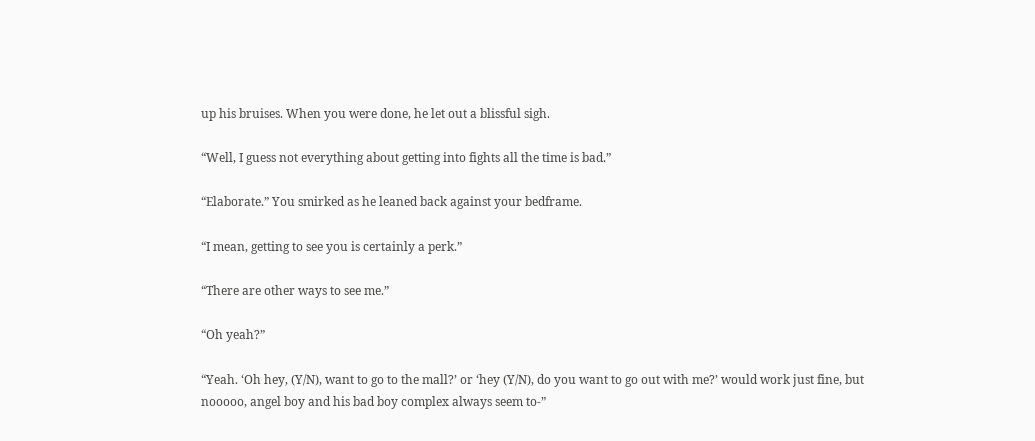up his bruises. When you were done, he let out a blissful sigh.

“Well, I guess not everything about getting into fights all the time is bad.”

“Elaborate.” You smirked as he leaned back against your bedframe.

“I mean, getting to see you is certainly a perk.”

“There are other ways to see me.”

“Oh yeah?”

“Yeah. ‘Oh hey, (Y/N), want to go to the mall?’ or ‘hey (Y/N), do you want to go out with me?’ would work just fine, but nooooo, angel boy and his bad boy complex always seem to-”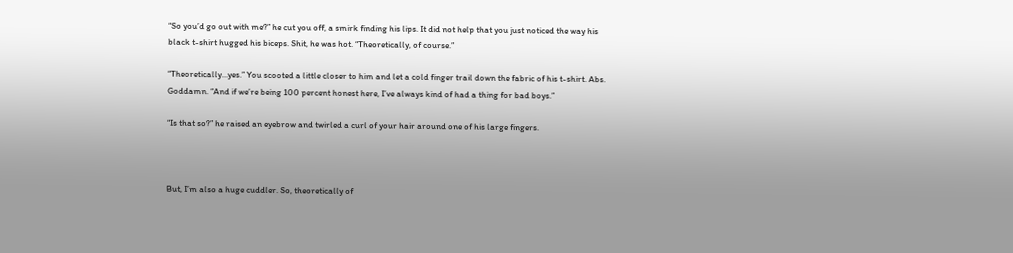“So you’d go out with me?” he cut you off, a smirk finding his lips. It did not help that you just noticed the way his black t-shirt hugged his biceps. Shit, he was hot. “Theoretically, of course.”

“Theoretically…yes.” You scooted a little closer to him and let a cold finger trail down the fabric of his t-shirt. Abs. Goddamn. “And if we’re being 100 percent honest here, I’ve always kind of had a thing for bad boys.”

“Is that so?” he raised an eyebrow and twirled a curl of your hair around one of his large fingers.



But, I’m also a huge cuddler. So, theoretically of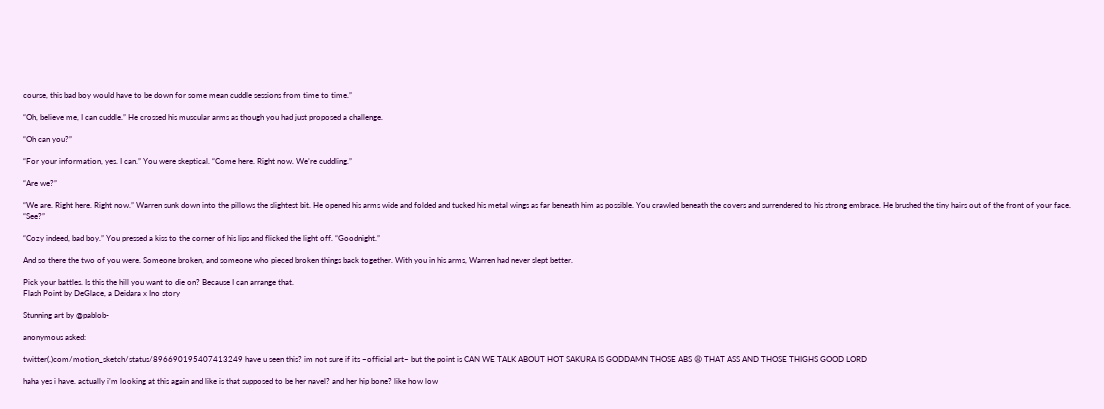course, this bad boy would have to be down for some mean cuddle sessions from time to time.”

“Oh, believe me, I can cuddle.” He crossed his muscular arms as though you had just proposed a challenge.

“Oh can you?”

“For your information, yes. I can.” You were skeptical. “Come here. Right now. We’re cuddling.”

“Are we?”

“We are. Right here. Right now.” Warren sunk down into the pillows the slightest bit. He opened his arms wide and folded and tucked his metal wings as far beneath him as possible. You crawled beneath the covers and surrendered to his strong embrace. He brushed the tiny hairs out of the front of your face. “See?”

“Cozy indeed, bad boy.” You pressed a kiss to the corner of his lips and flicked the light off. “Goodnight.”

And so there the two of you were. Someone broken, and someone who pieced broken things back together. With you in his arms, Warren had never slept better.

Pick your battles. Is this the hill you want to die on? Because I can arrange that.
Flash Point by DeGlace, a Deidara x Ino story

Stunning art by @pablob-

anonymous asked:

twitter(.)com/motion_sketch/status/896690195407413249 have u seen this? im not sure if its ~official art~ but the point is CAN WE TALK ABOUT HOT SAKURA IS GODDAMN THOSE ABS 😩 THAT ASS AND THOSE THIGHS GOOD LORD

haha yes i have. actually i’m looking at this again and like is that supposed to be her navel? and her hip bone? like how low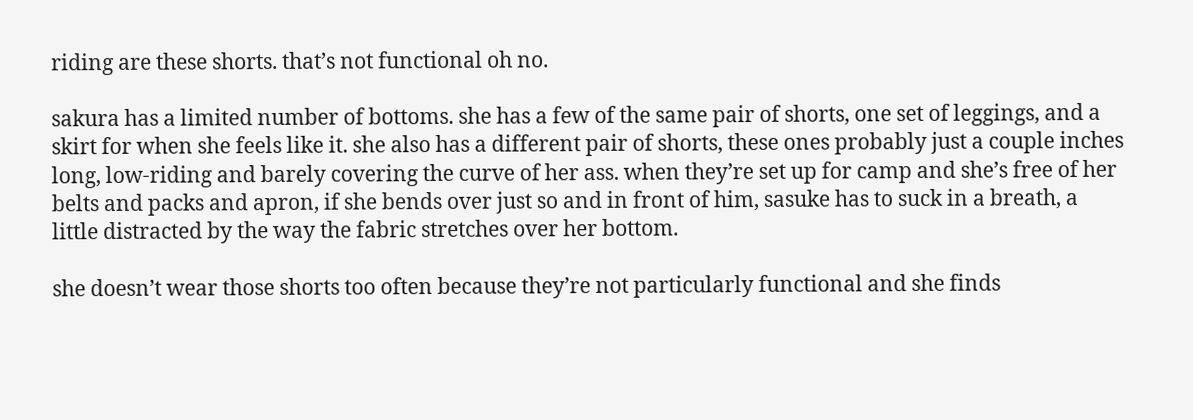riding are these shorts. that’s not functional oh no.

sakura has a limited number of bottoms. she has a few of the same pair of shorts, one set of leggings, and a skirt for when she feels like it. she also has a different pair of shorts, these ones probably just a couple inches long, low-riding and barely covering the curve of her ass. when they’re set up for camp and she’s free of her belts and packs and apron, if she bends over just so and in front of him, sasuke has to suck in a breath, a little distracted by the way the fabric stretches over her bottom.

she doesn’t wear those shorts too often because they’re not particularly functional and she finds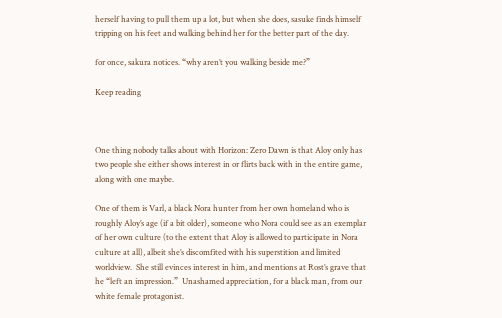herself having to pull them up a lot, but when she does, sasuke finds himself tripping on his feet and walking behind her for the better part of the day.

for once, sakura notices. “why aren’t you walking beside me?”

Keep reading



One thing nobody talks about with Horizon: Zero Dawn is that Aloy only has two people she either shows interest in or flirts back with in the entire game, along with one maybe.

One of them is Varl, a black Nora hunter from her own homeland who is roughly Aloy’s age (if a bit older), someone who Nora could see as an exemplar of her own culture (to the extent that Aloy is allowed to participate in Nora culture at all), albeit she’s discomfited with his superstition and limited worldview.  She still evinces interest in him, and mentions at Rost’s grave that he “left an impression.”  Unashamed appreciation, for a black man, from our white female protagonist.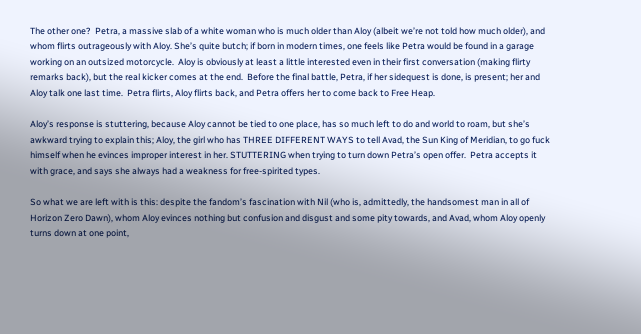The other one?  Petra, a massive slab of a white woman who is much older than Aloy (albeit we’re not told how much older), and whom flirts outrageously with Aloy. She’s quite butch; if born in modern times, one feels like Petra would be found in a garage working on an outsized motorcycle.  Aloy is obviously at least a little interested even in their first conversation (making flirty remarks back), but the real kicker comes at the end.  Before the final battle, Petra, if her sidequest is done, is present; her and Aloy talk one last time.  Petra flirts, Aloy flirts back, and Petra offers her to come back to Free Heap.

Aloy’s response is stuttering, because Aloy cannot be tied to one place, has so much left to do and world to roam, but she’s awkward trying to explain this; Aloy, the girl who has THREE DIFFERENT WAYS to tell Avad, the Sun King of Meridian, to go fuck himself when he evinces improper interest in her. STUTTERING when trying to turn down Petra’s open offer.  Petra accepts it with grace, and says she always had a weakness for free-spirited types.

So what we are left with is this: despite the fandom’s fascination with Nil (who is, admittedly, the handsomest man in all of Horizon Zero Dawn), whom Aloy evinces nothing but confusion and disgust and some pity towards, and Avad, whom Aloy openly turns down at one point,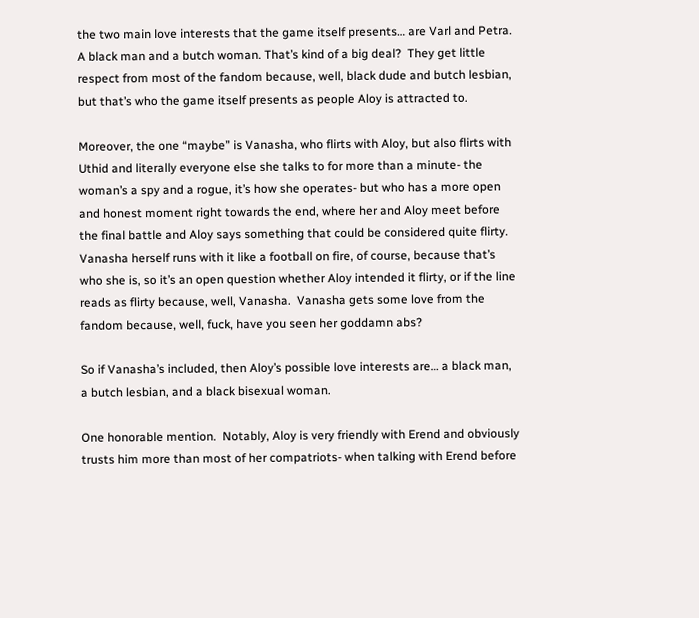the two main love interests that the game itself presents… are Varl and Petra.  A black man and a butch woman. That’s kind of a big deal?  They get little respect from most of the fandom because, well, black dude and butch lesbian, but that’s who the game itself presents as people Aloy is attracted to.

Moreover, the one “maybe” is Vanasha, who flirts with Aloy, but also flirts with Uthid and literally everyone else she talks to for more than a minute- the woman’s a spy and a rogue, it’s how she operates- but who has a more open and honest moment right towards the end, where her and Aloy meet before the final battle and Aloy says something that could be considered quite flirty.  Vanasha herself runs with it like a football on fire, of course, because that’s who she is, so it’s an open question whether Aloy intended it flirty, or if the line reads as flirty because, well, Vanasha.  Vanasha gets some love from the fandom because, well, fuck, have you seen her goddamn abs?

So if Vanasha’s included, then Aloy’s possible love interests are… a black man, a butch lesbian, and a black bisexual woman.

One honorable mention.  Notably, Aloy is very friendly with Erend and obviously trusts him more than most of her compatriots- when talking with Erend before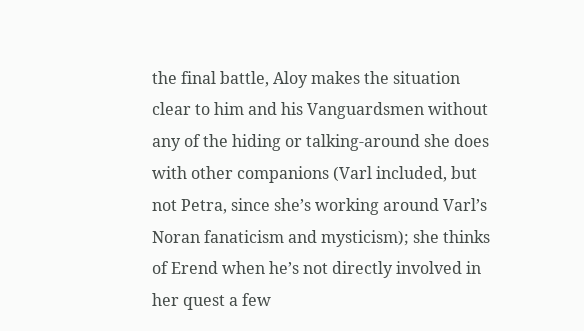the final battle, Aloy makes the situation clear to him and his Vanguardsmen without any of the hiding or talking-around she does with other companions (Varl included, but not Petra, since she’s working around Varl’s Noran fanaticism and mysticism); she thinks of Erend when he’s not directly involved in her quest a few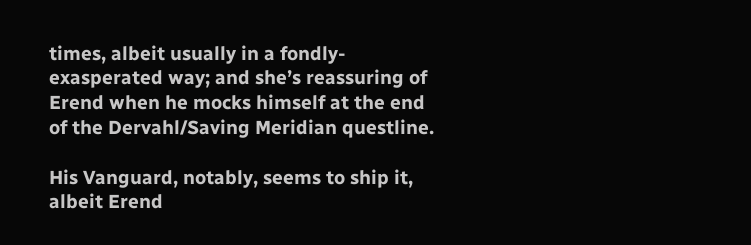times, albeit usually in a fondly-exasperated way; and she’s reassuring of Erend when he mocks himself at the end of the Dervahl/Saving Meridian questline.

His Vanguard, notably, seems to ship it, albeit Erend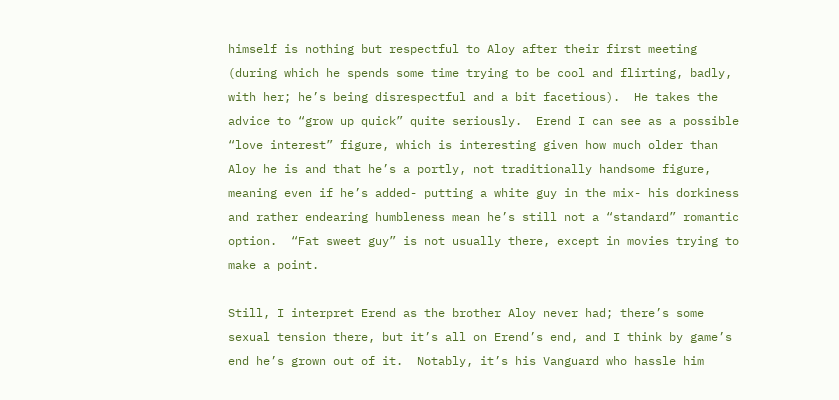himself is nothing but respectful to Aloy after their first meeting (during which he spends some time trying to be cool and flirting, badly, with her; he’s being disrespectful and a bit facetious).  He takes the advice to “grow up quick” quite seriously.  Erend I can see as a possible “love interest” figure, which is interesting given how much older than Aloy he is and that he’s a portly, not traditionally handsome figure, meaning even if he’s added- putting a white guy in the mix- his dorkiness and rather endearing humbleness mean he’s still not a “standard” romantic option.  “Fat sweet guy” is not usually there, except in movies trying to make a point.

Still, I interpret Erend as the brother Aloy never had; there’s some sexual tension there, but it’s all on Erend’s end, and I think by game’s end he’s grown out of it.  Notably, it’s his Vanguard who hassle him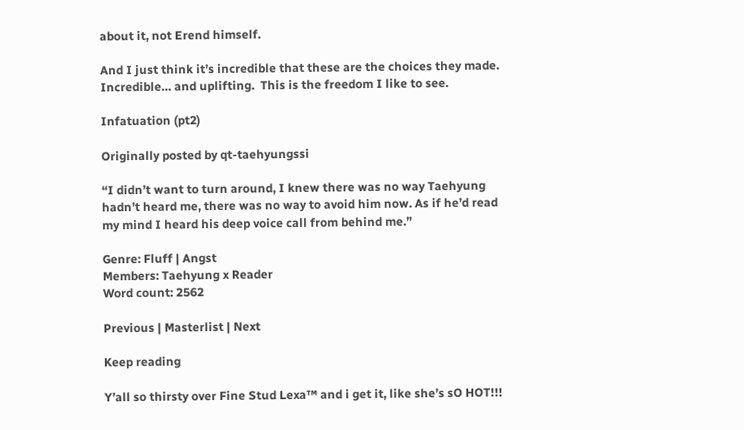about it, not Erend himself.

And I just think it’s incredible that these are the choices they made. Incredible… and uplifting.  This is the freedom I like to see.

Infatuation (pt2)

Originally posted by qt-taehyungssi

“I didn’t want to turn around, I knew there was no way Taehyung hadn’t heard me, there was no way to avoid him now. As if he’d read my mind I heard his deep voice call from behind me.”

Genre: Fluff | Angst
Members: Taehyung x Reader
Word count: 2562

Previous | Masterlist | Next

Keep reading

Y’all so thirsty over Fine Stud Lexa™ and i get it, like she’s sO HOT!!!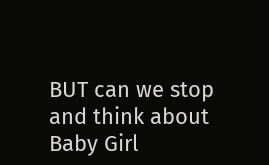BUT can we stop and think about Baby Girl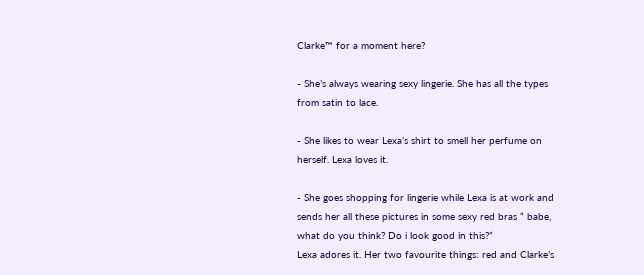Clarke™ for a moment here?

- She’s always wearing sexy lingerie. She has all the types from satin to lace.

- She likes to wear Lexa’s shirt to smell her perfume on herself. Lexa loves it.

- She goes shopping for lingerie while Lexa is at work and sends her all these pictures in some sexy red bras “ babe, what do you think? Do i look good in this?”
Lexa adores it. Her two favourite things: red and Clarke’s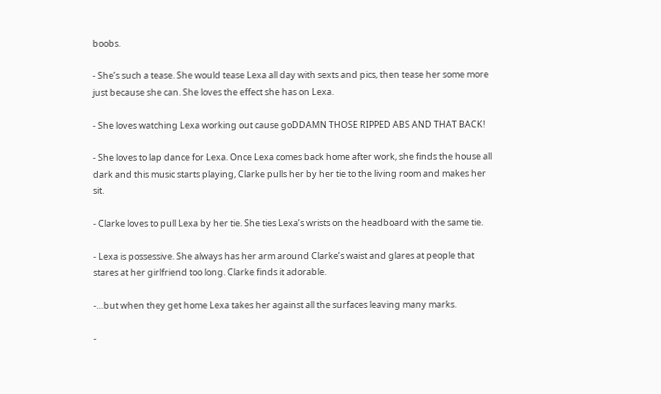boobs.

- She’s such a tease. She would tease Lexa all day with sexts and pics, then tease her some more just because she can. She loves the effect she has on Lexa.

- She loves watching Lexa working out cause goDDAMN THOSE RIPPED ABS AND THAT BACK!

- She loves to lap dance for Lexa. Once Lexa comes back home after work, she finds the house all dark and this music starts playing, Clarke pulls her by her tie to the living room and makes her sit.

- Clarke loves to pull Lexa by her tie. She ties Lexa’s wrists on the headboard with the same tie.

- Lexa is possessive. She always has her arm around Clarke’s waist and glares at people that stares at her girlfriend too long. Clarke finds it adorable.

-…but when they get home Lexa takes her against all the surfaces leaving many marks.

-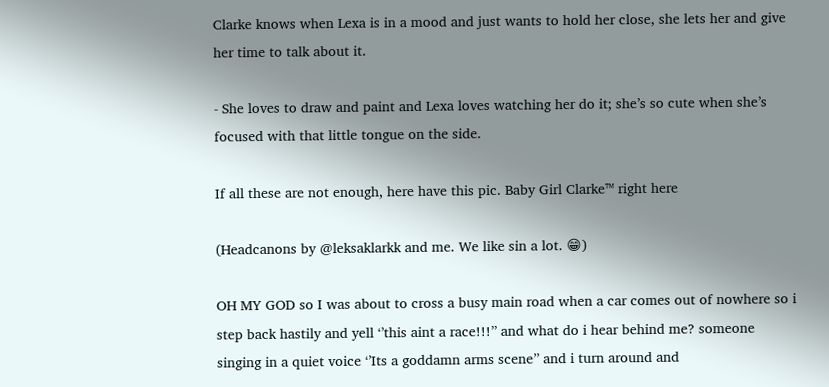Clarke knows when Lexa is in a mood and just wants to hold her close, she lets her and give her time to talk about it.

- She loves to draw and paint and Lexa loves watching her do it; she’s so cute when she’s focused with that little tongue on the side.

If all these are not enough, here have this pic. Baby Girl Clarke™ right here

(Headcanons by @leksaklarkk and me. We like sin a lot. 😁)

OH MY GOD so I was about to cross a busy main road when a car comes out of nowhere so i step back hastily and yell ‘’this aint a race!!!’’ and what do i hear behind me? someone singing in a quiet voice ‘’Its a goddamn arms scene’’ and i turn around and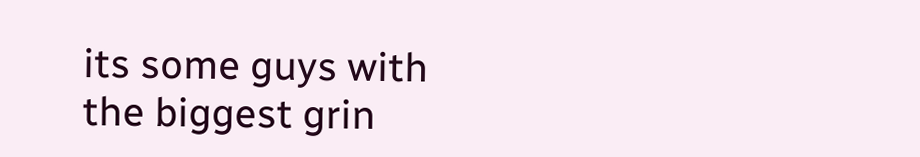its some guys with the biggest grin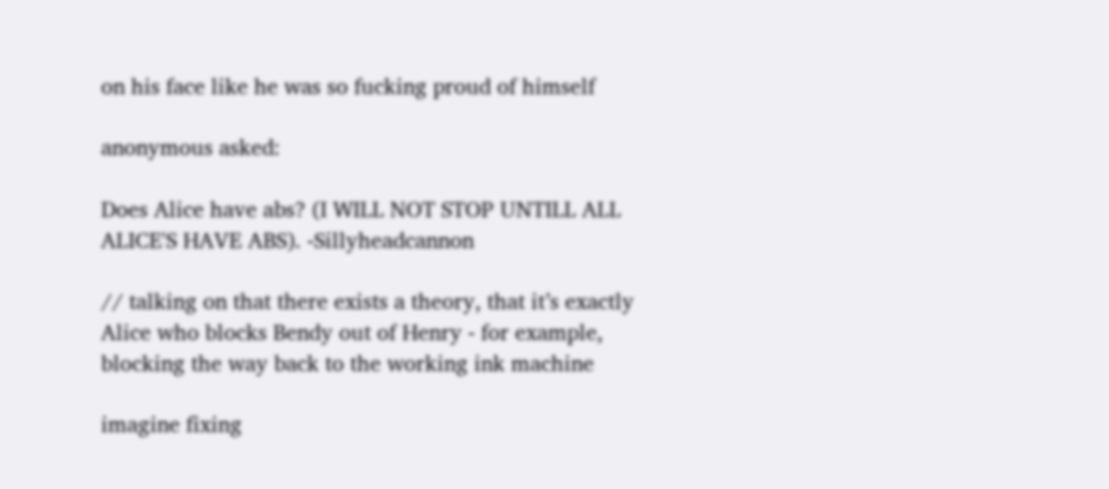on his face like he was so fucking proud of himself

anonymous asked:

Does Alice have abs? (I WILL NOT STOP UNTILL ALL ALICE'S HAVE ABS). -Sillyheadcannon

// talking on that there exists a theory, that it’s exactly Alice who blocks Bendy out of Henry - for example, blocking the way back to the working ink machine

imagine fixing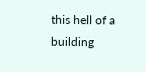this hell of a building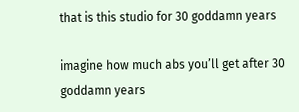that is this studio for 30 goddamn years

imagine how much abs you’ll get after 30 goddamn years